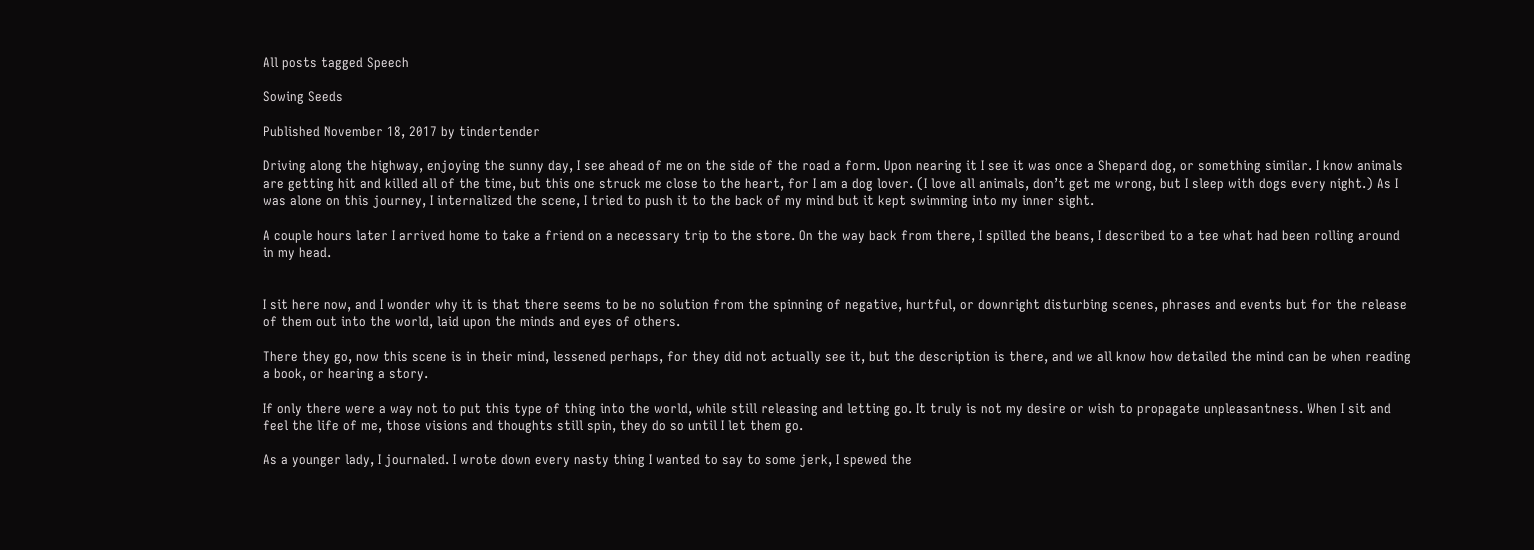All posts tagged Speech

Sowing Seeds

Published November 18, 2017 by tindertender

Driving along the highway, enjoying the sunny day, I see ahead of me on the side of the road a form. Upon nearing it I see it was once a Shepard dog, or something similar. I know animals are getting hit and killed all of the time, but this one struck me close to the heart, for I am a dog lover. (I love all animals, don’t get me wrong, but I sleep with dogs every night.) As I was alone on this journey, I internalized the scene, I tried to push it to the back of my mind but it kept swimming into my inner sight.

A couple hours later I arrived home to take a friend on a necessary trip to the store. On the way back from there, I spilled the beans, I described to a tee what had been rolling around in my head.


I sit here now, and I wonder why it is that there seems to be no solution from the spinning of negative, hurtful, or downright disturbing scenes, phrases and events but for the release of them out into the world, laid upon the minds and eyes of others.

There they go, now this scene is in their mind, lessened perhaps, for they did not actually see it, but the description is there, and we all know how detailed the mind can be when reading a book, or hearing a story.

If only there were a way not to put this type of thing into the world, while still releasing and letting go. It truly is not my desire or wish to propagate unpleasantness. When I sit and feel the life of me, those visions and thoughts still spin, they do so until I let them go.

As a younger lady, I journaled. I wrote down every nasty thing I wanted to say to some jerk, I spewed the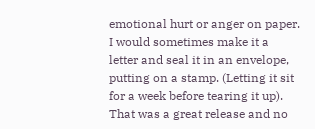emotional hurt or anger on paper. I would sometimes make it a letter and seal it in an envelope, putting on a stamp. (Letting it sit for a week before tearing it up). That was a great release and no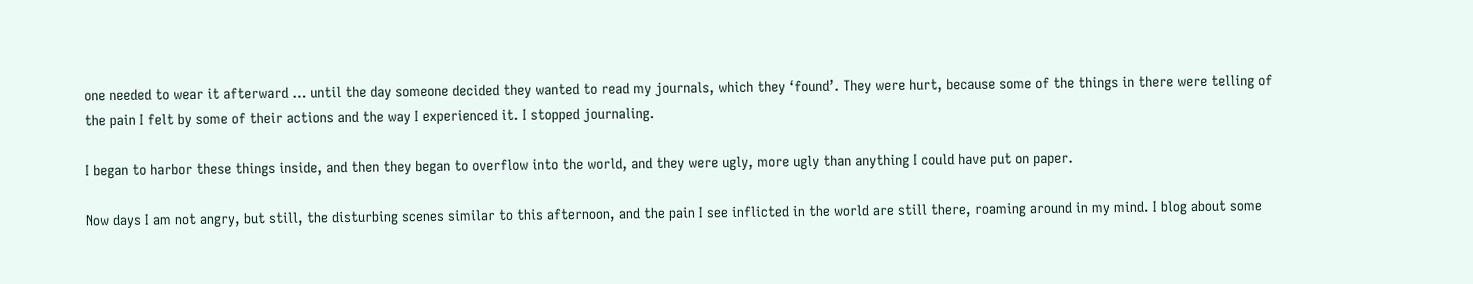one needed to wear it afterward … until the day someone decided they wanted to read my journals, which they ‘found’. They were hurt, because some of the things in there were telling of the pain I felt by some of their actions and the way I experienced it. I stopped journaling.

I began to harbor these things inside, and then they began to overflow into the world, and they were ugly, more ugly than anything I could have put on paper.

Now days I am not angry, but still, the disturbing scenes similar to this afternoon, and the pain I see inflicted in the world are still there, roaming around in my mind. I blog about some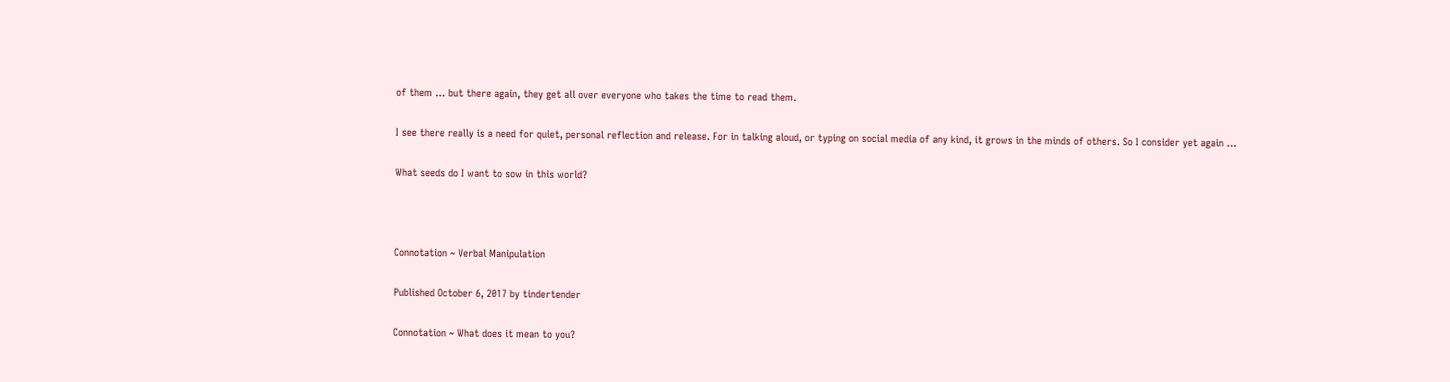of them … but there again, they get all over everyone who takes the time to read them.

I see there really is a need for quiet, personal reflection and release. For in talking aloud, or typing on social media of any kind, it grows in the minds of others. So I consider yet again …

What seeds do I want to sow in this world?



Connotation ~ Verbal Manipulation

Published October 6, 2017 by tindertender

Connotation ~ What does it mean to you?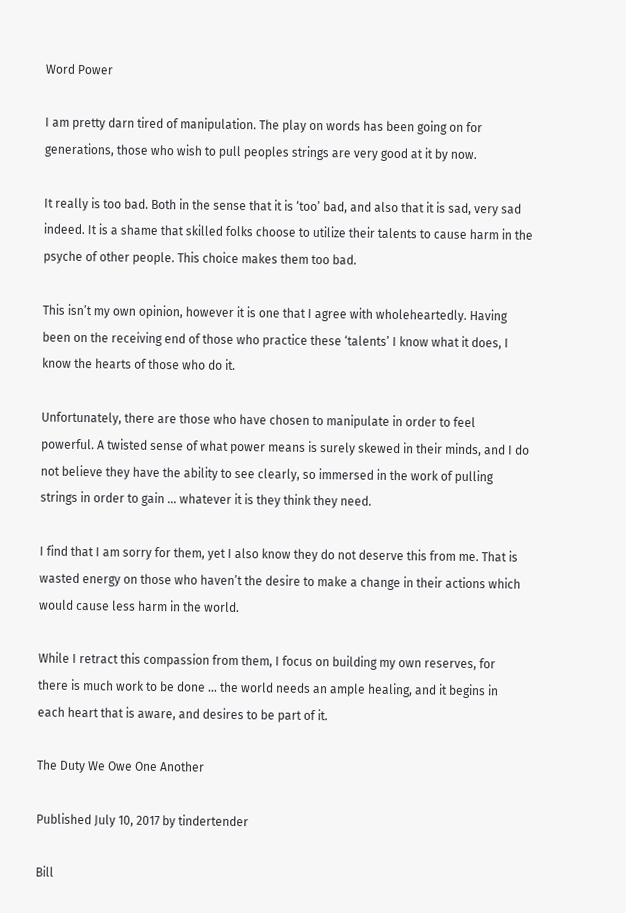Word Power

I am pretty darn tired of manipulation. The play on words has been going on for generations, those who wish to pull peoples strings are very good at it by now.

It really is too bad. Both in the sense that it is ‘too’ bad, and also that it is sad, very sad indeed. It is a shame that skilled folks choose to utilize their talents to cause harm in the psyche of other people. This choice makes them too bad.

This isn’t my own opinion, however it is one that I agree with wholeheartedly. Having been on the receiving end of those who practice these ‘talents’ I know what it does, I know the hearts of those who do it.

Unfortunately, there are those who have chosen to manipulate in order to feel powerful. A twisted sense of what power means is surely skewed in their minds, and I do not believe they have the ability to see clearly, so immersed in the work of pulling strings in order to gain … whatever it is they think they need.

I find that I am sorry for them, yet I also know they do not deserve this from me. That is wasted energy on those who haven’t the desire to make a change in their actions which would cause less harm in the world.

While I retract this compassion from them, I focus on building my own reserves, for there is much work to be done … the world needs an ample healing, and it begins in each heart that is aware, and desires to be part of it.

The Duty We Owe One Another

Published July 10, 2017 by tindertender

Bill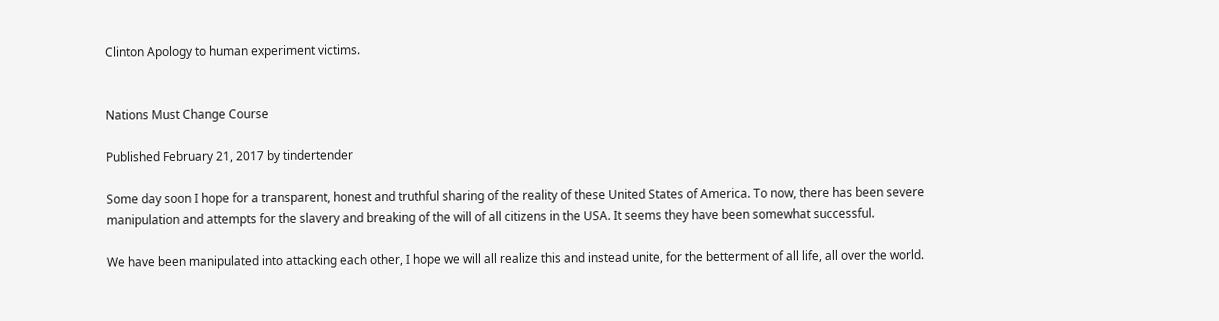Clinton Apology to human experiment victims.


Nations Must Change Course

Published February 21, 2017 by tindertender

Some day soon I hope for a transparent, honest and truthful sharing of the reality of these United States of America. To now, there has been severe manipulation and attempts for the slavery and breaking of the will of all citizens in the USA. It seems they have been somewhat successful.

We have been manipulated into attacking each other, I hope we will all realize this and instead unite, for the betterment of all life, all over the world.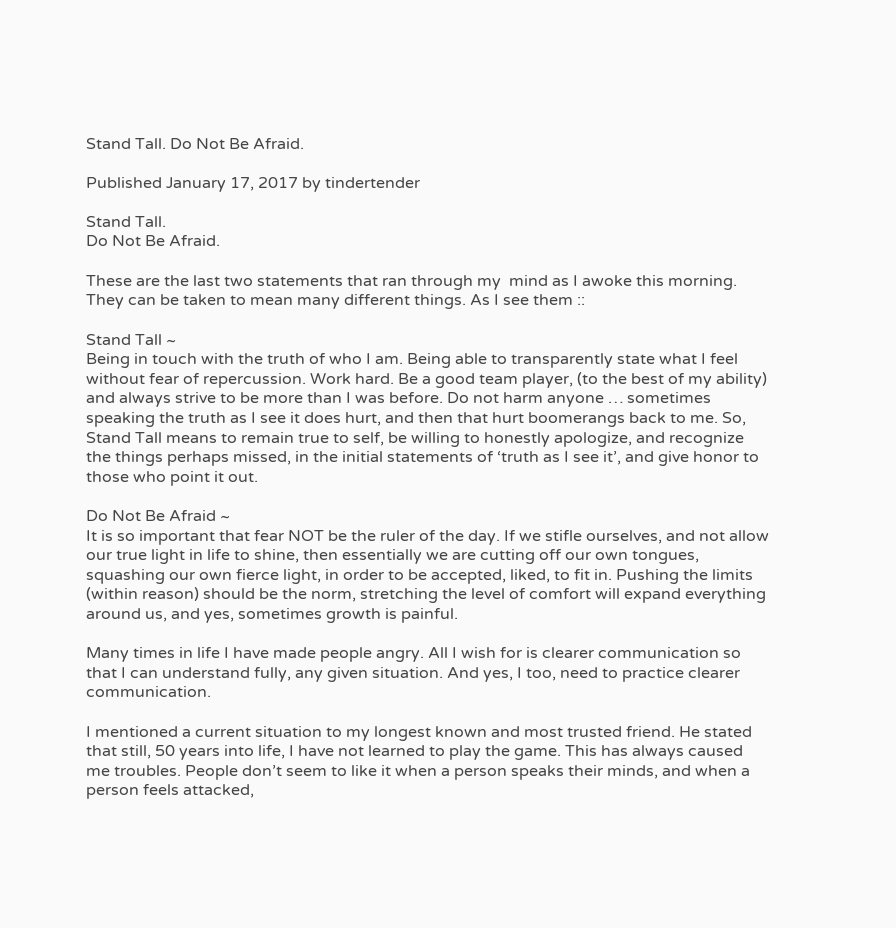Stand Tall. Do Not Be Afraid.

Published January 17, 2017 by tindertender

Stand Tall.
Do Not Be Afraid.

These are the last two statements that ran through my  mind as I awoke this morning. They can be taken to mean many different things. As I see them ::

Stand Tall ~
Being in touch with the truth of who I am. Being able to transparently state what I feel without fear of repercussion. Work hard. Be a good team player, (to the best of my ability) and always strive to be more than I was before. Do not harm anyone … sometimes speaking the truth as I see it does hurt, and then that hurt boomerangs back to me. So, Stand Tall means to remain true to self, be willing to honestly apologize, and recognize the things perhaps missed, in the initial statements of ‘truth as I see it’, and give honor to those who point it out.

Do Not Be Afraid ~
It is so important that fear NOT be the ruler of the day. If we stifle ourselves, and not allow our true light in life to shine, then essentially we are cutting off our own tongues, squashing our own fierce light, in order to be accepted, liked, to fit in. Pushing the limits (within reason) should be the norm, stretching the level of comfort will expand everything around us, and yes, sometimes growth is painful.

Many times in life I have made people angry. All I wish for is clearer communication so that I can understand fully, any given situation. And yes, I too, need to practice clearer communication.

I mentioned a current situation to my longest known and most trusted friend. He stated that still, 50 years into life, I have not learned to play the game. This has always caused me troubles. People don’t seem to like it when a person speaks their minds, and when a person feels attacked,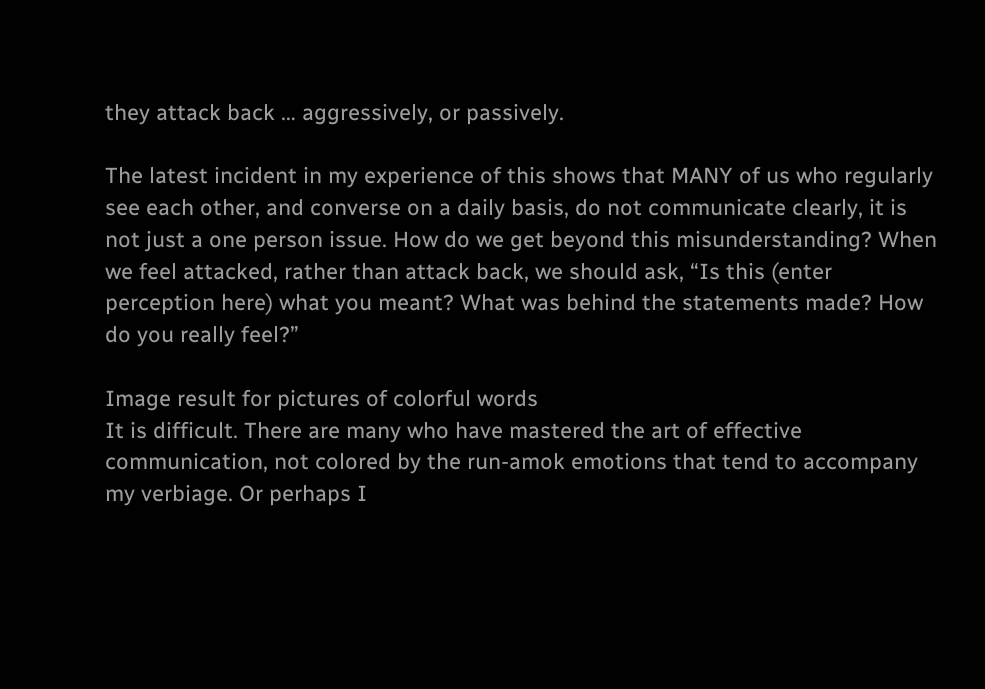they attack back … aggressively, or passively.

The latest incident in my experience of this shows that MANY of us who regularly see each other, and converse on a daily basis, do not communicate clearly, it is not just a one person issue. How do we get beyond this misunderstanding? When we feel attacked, rather than attack back, we should ask, “Is this (enter perception here) what you meant? What was behind the statements made? How do you really feel?”

Image result for pictures of colorful words
It is difficult. There are many who have mastered the art of effective communication, not colored by the run-amok emotions that tend to accompany my verbiage. Or perhaps I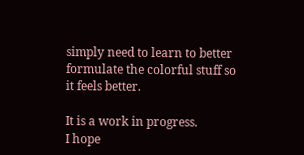simply need to learn to better formulate the colorful stuff so it feels better.

It is a work in progress.
I hope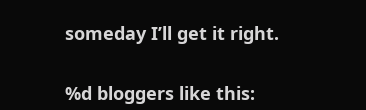someday I’ll get it right.


%d bloggers like this: